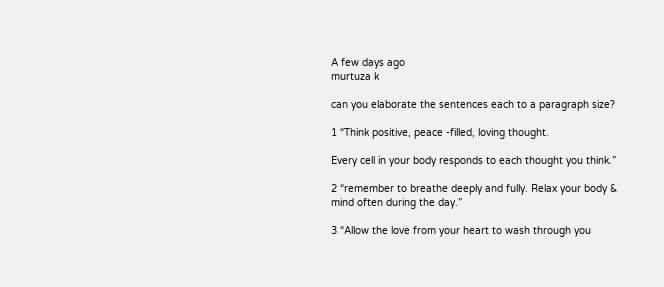A few days ago
murtuza k

can you elaborate the sentences each to a paragraph size?

1 “Think positive, peace -filled, loving thought.

Every cell in your body responds to each thought you think.”

2 “remember to breathe deeply and fully. Relax your body & mind often during the day.”

3 “Allow the love from your heart to wash through you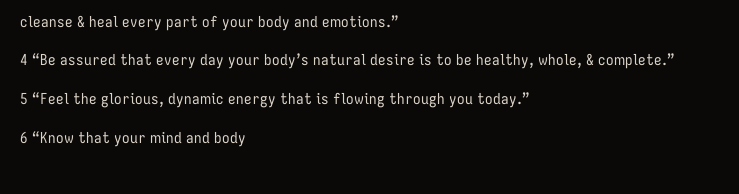cleanse & heal every part of your body and emotions.”

4 “Be assured that every day your body’s natural desire is to be healthy, whole, & complete.”

5 “Feel the glorious, dynamic energy that is flowing through you today.”

6 “Know that your mind and body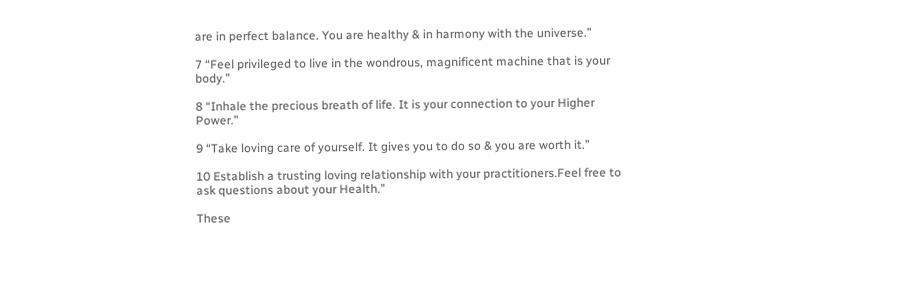are in perfect balance. You are healthy & in harmony with the universe.”

7 “Feel privileged to live in the wondrous, magnificent machine that is your body.”

8 “Inhale the precious breath of life. It is your connection to your Higher Power.”

9 “Take loving care of yourself. It gives you to do so & you are worth it.”

10 Establish a trusting loving relationship with your practitioners.Feel free to ask questions about your Health.”

These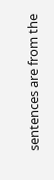sentences are from the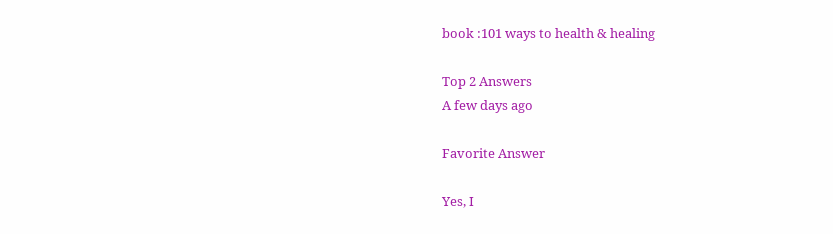book :101 ways to health & healing

Top 2 Answers
A few days ago

Favorite Answer

Yes, I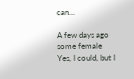can…

A few days ago
some female
Yes, I could, but I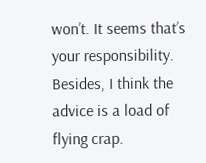won’t. It seems that’s your responsibility. Besides, I think the advice is a load of flying crap.